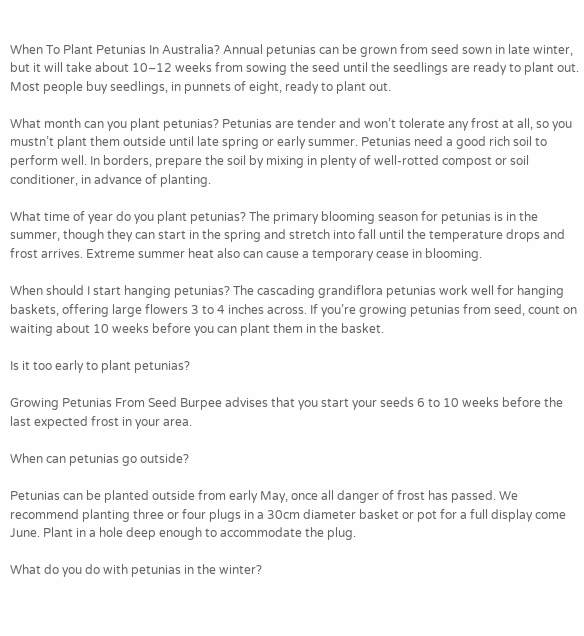When To Plant Petunias In Australia? Annual petunias can be grown from seed sown in late winter, but it will take about 10–12 weeks from sowing the seed until the seedlings are ready to plant out. Most people buy seedlings, in punnets of eight, ready to plant out.

What month can you plant petunias? Petunias are tender and won’t tolerate any frost at all, so you mustn’t plant them outside until late spring or early summer. Petunias need a good rich soil to perform well. In borders, prepare the soil by mixing in plenty of well-rotted compost or soil conditioner, in advance of planting.

What time of year do you plant petunias? The primary blooming season for petunias is in the summer, though they can start in the spring and stretch into fall until the temperature drops and frost arrives. Extreme summer heat also can cause a temporary cease in blooming.

When should I start hanging petunias? The cascading grandiflora petunias work well for hanging baskets, offering large flowers 3 to 4 inches across. If you’re growing petunias from seed, count on waiting about 10 weeks before you can plant them in the basket.

Is it too early to plant petunias?

Growing Petunias From Seed Burpee advises that you start your seeds 6 to 10 weeks before the last expected frost in your area.

When can petunias go outside?

Petunias can be planted outside from early May, once all danger of frost has passed. We recommend planting three or four plugs in a 30cm diameter basket or pot for a full display come June. Plant in a hole deep enough to accommodate the plug.

What do you do with petunias in the winter?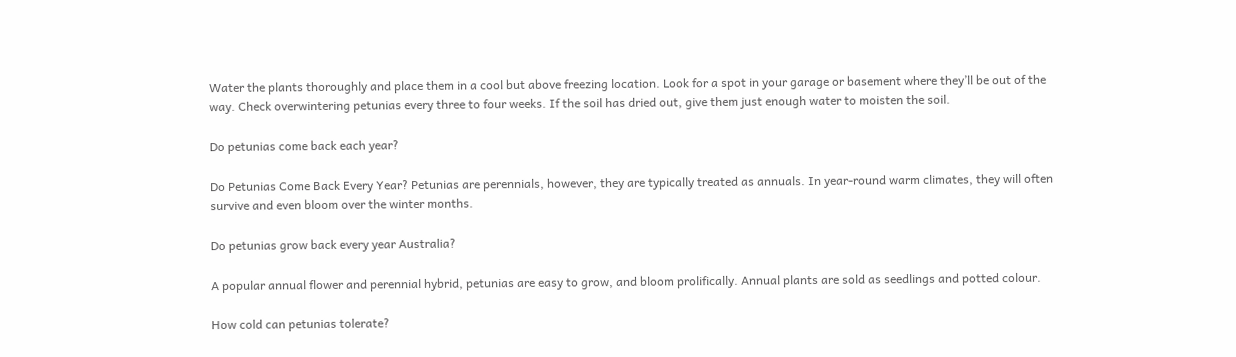Water the plants thoroughly and place them in a cool but above freezing location. Look for a spot in your garage or basement where they’ll be out of the way. Check overwintering petunias every three to four weeks. If the soil has dried out, give them just enough water to moisten the soil.

Do petunias come back each year?

Do Petunias Come Back Every Year? Petunias are perennials, however, they are typically treated as annuals. In year-round warm climates, they will often survive and even bloom over the winter months.

Do petunias grow back every year Australia?

A popular annual flower and perennial hybrid, petunias are easy to grow, and bloom prolifically. Annual plants are sold as seedlings and potted colour.

How cold can petunias tolerate?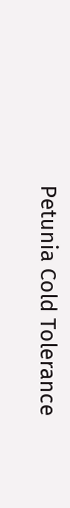Petunia Cold Tolerance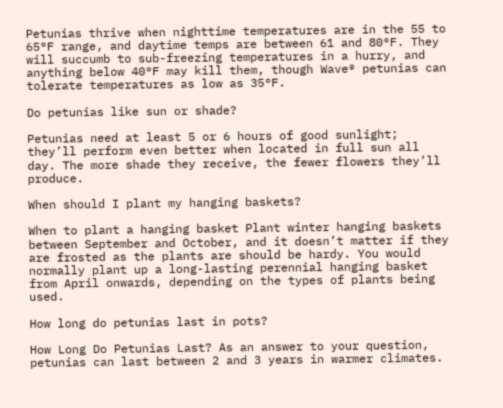Petunias thrive when nighttime temperatures are in the 55 to 65°F range, and daytime temps are between 61 and 80°F. They will succumb to sub-freezing temperatures in a hurry, and anything below 40°F may kill them, though Wave® petunias can tolerate temperatures as low as 35°F.

Do petunias like sun or shade?

Petunias need at least 5 or 6 hours of good sunlight; they’ll perform even better when located in full sun all day. The more shade they receive, the fewer flowers they’ll produce.

When should I plant my hanging baskets?

When to plant a hanging basket Plant winter hanging baskets between September and October, and it doesn’t matter if they are frosted as the plants are should be hardy. You would normally plant up a long-lasting perennial hanging basket from April onwards, depending on the types of plants being used.

How long do petunias last in pots?

How Long Do Petunias Last? As an answer to your question, petunias can last between 2 and 3 years in warmer climates.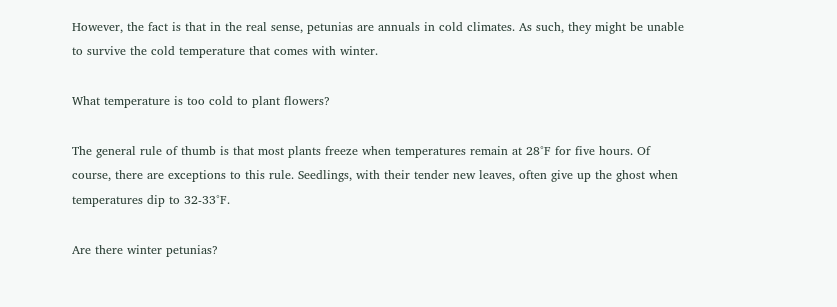However, the fact is that in the real sense, petunias are annuals in cold climates. As such, they might be unable to survive the cold temperature that comes with winter.

What temperature is too cold to plant flowers?

The general rule of thumb is that most plants freeze when temperatures remain at 28°F for five hours. Of course, there are exceptions to this rule. Seedlings, with their tender new leaves, often give up the ghost when temperatures dip to 32-33°F.

Are there winter petunias?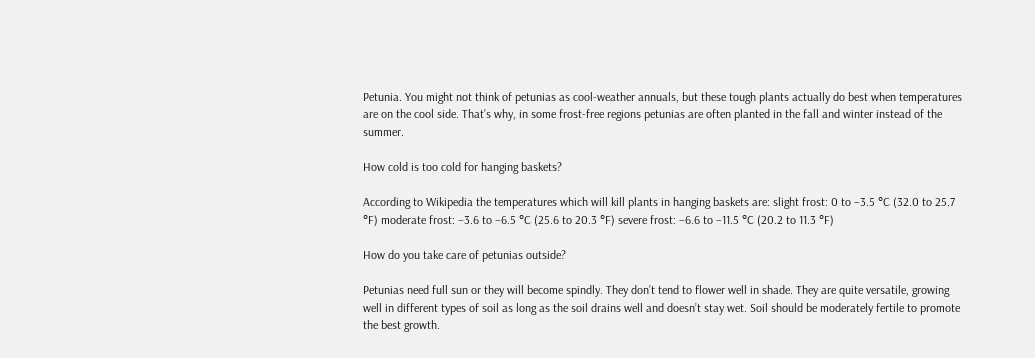Petunia. You might not think of petunias as cool-weather annuals, but these tough plants actually do best when temperatures are on the cool side. That’s why, in some frost-free regions petunias are often planted in the fall and winter instead of the summer.

How cold is too cold for hanging baskets?

According to Wikipedia the temperatures which will kill plants in hanging baskets are: slight frost: 0 to −3.5 °C (32.0 to 25.7 °F) moderate frost: −3.6 to −6.5 °C (25.6 to 20.3 °F) severe frost: −6.6 to −11.5 °C (20.2 to 11.3 °F)

How do you take care of petunias outside?

Petunias need full sun or they will become spindly. They don’t tend to flower well in shade. They are quite versatile, growing well in different types of soil as long as the soil drains well and doesn’t stay wet. Soil should be moderately fertile to promote the best growth.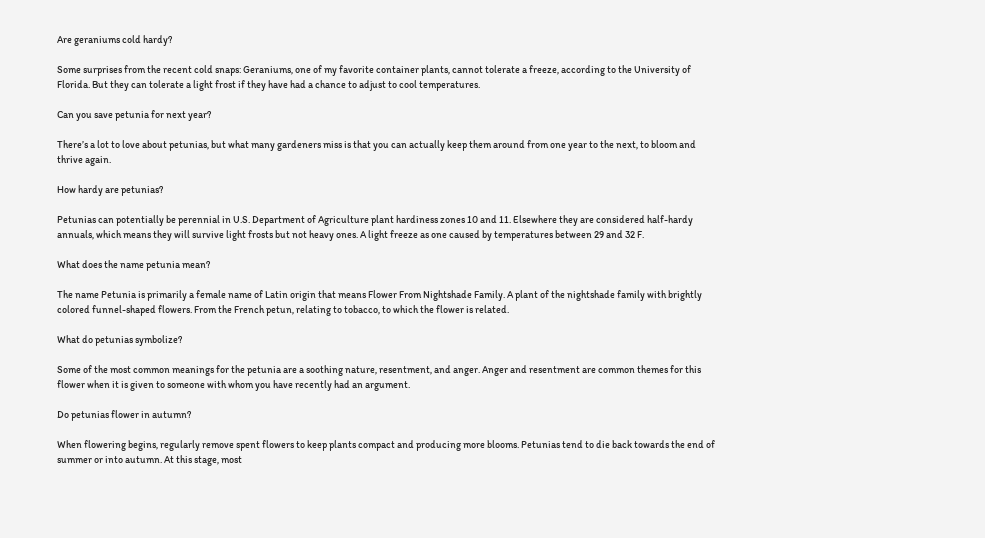Are geraniums cold hardy?

Some surprises from the recent cold snaps: Geraniums, one of my favorite container plants, cannot tolerate a freeze, according to the University of Florida. But they can tolerate a light frost if they have had a chance to adjust to cool temperatures.

Can you save petunia for next year?

There’s a lot to love about petunias, but what many gardeners miss is that you can actually keep them around from one year to the next, to bloom and thrive again.

How hardy are petunias?

Petunias can potentially be perennial in U.S. Department of Agriculture plant hardiness zones 10 and 11. Elsewhere they are considered half-hardy annuals, which means they will survive light frosts but not heavy ones. A light freeze as one caused by temperatures between 29 and 32 F.

What does the name petunia mean?

The name Petunia is primarily a female name of Latin origin that means Flower From Nightshade Family. A plant of the nightshade family with brightly colored funnel-shaped flowers. From the French petun, relating to tobacco, to which the flower is related.

What do petunias symbolize?

Some of the most common meanings for the petunia are a soothing nature, resentment, and anger. Anger and resentment are common themes for this flower when it is given to someone with whom you have recently had an argument.

Do petunias flower in autumn?

When flowering begins, regularly remove spent flowers to keep plants compact and producing more blooms. Petunias tend to die back towards the end of summer or into autumn. At this stage, most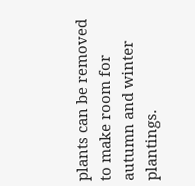plants can be removed to make room for autumn and winter plantings.